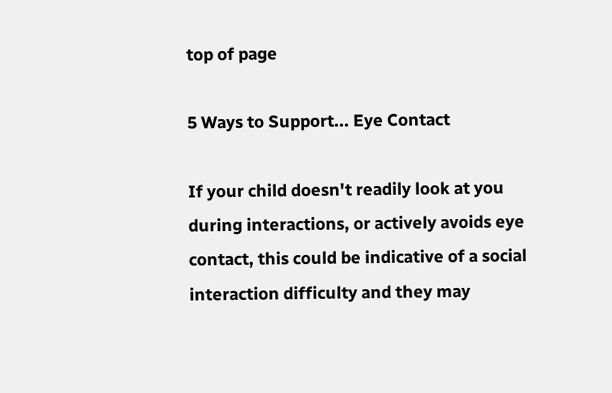top of page

5 Ways to Support... Eye Contact

If your child doesn't readily look at you during interactions, or actively avoids eye contact, this could be indicative of a social interaction difficulty and they may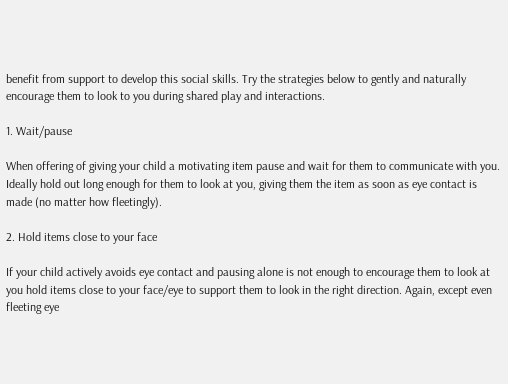benefit from support to develop this social skills. Try the strategies below to gently and naturally encourage them to look to you during shared play and interactions.

1. Wait/pause

When offering of giving your child a motivating item pause and wait for them to communicate with you. Ideally hold out long enough for them to look at you, giving them the item as soon as eye contact is made (no matter how fleetingly).

2. Hold items close to your face

If your child actively avoids eye contact and pausing alone is not enough to encourage them to look at you hold items close to your face/eye to support them to look in the right direction. Again, except even fleeting eye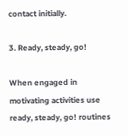contact initially.

3. Ready, steady, go!

When engaged in motivating activities use ready, steady, go! routines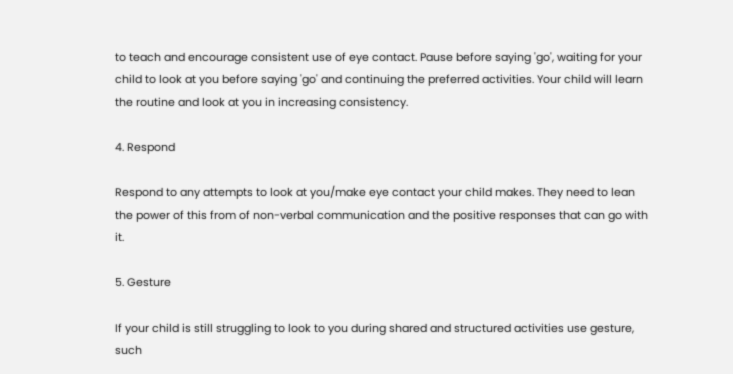to teach and encourage consistent use of eye contact. Pause before saying 'go', waiting for your child to look at you before saying 'go' and continuing the preferred activities. Your child will learn the routine and look at you in increasing consistency.

4. Respond

Respond to any attempts to look at you/make eye contact your child makes. They need to lean the power of this from of non-verbal communication and the positive responses that can go with it.

5. Gesture

If your child is still struggling to look to you during shared and structured activities use gesture, such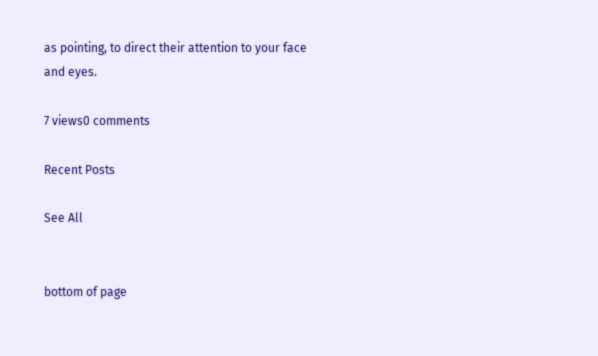as pointing, to direct their attention to your face and eyes.

7 views0 comments

Recent Posts

See All


bottom of page